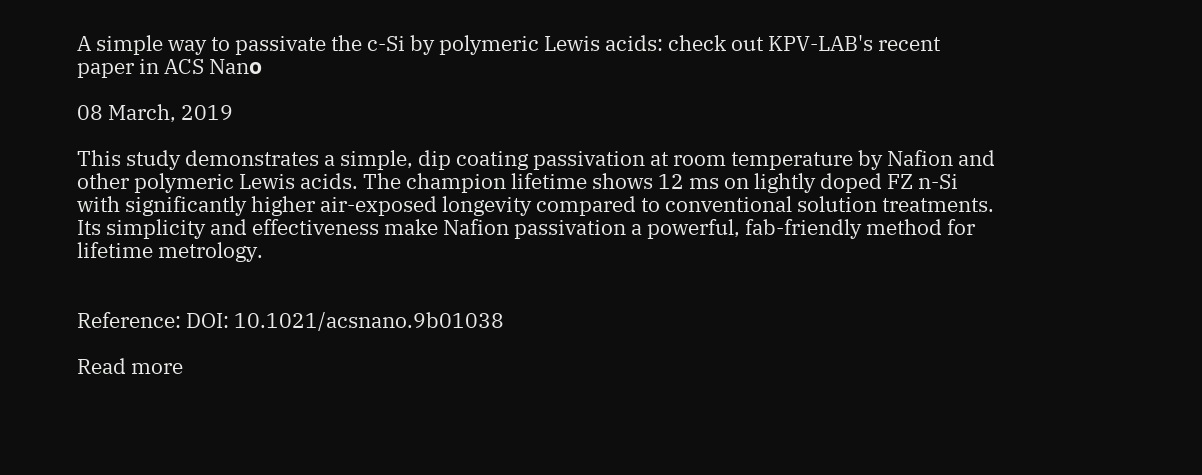A simple way to passivate the c-Si by polymeric Lewis acids: check out KPV-LAB's recent paper in ACS Nanо

08 March, 2019

This study demonstrates a simple, dip coating passivation at room temperature by Nafion and other polymeric Lewis acids. The champion lifetime shows 12 ms on lightly doped FZ n-Si with significantly higher air-exposed longevity compared to conventional solution treatments. Its simplicity and effectiveness make Nafion passivation a powerful, fab-friendly method for lifetime metrology.


Reference: DOI: 10.1021/acsnano.9b01038

Read more